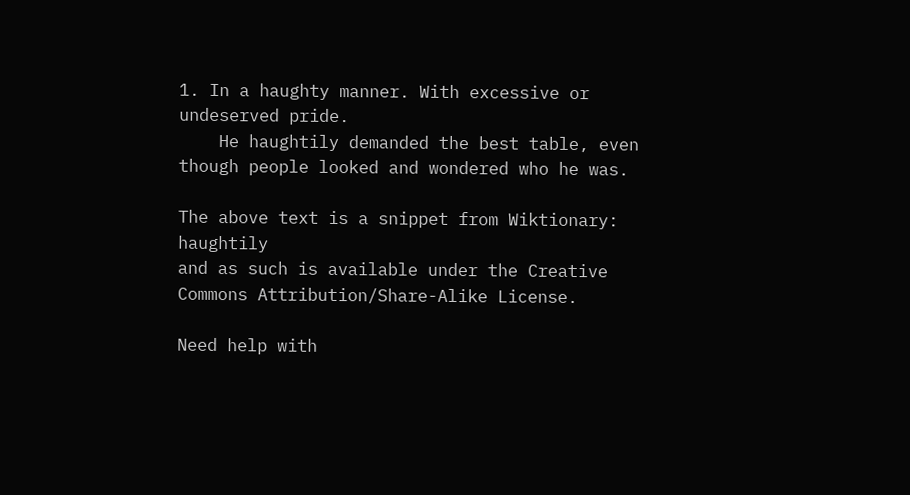1. In a haughty manner. With excessive or undeserved pride.
    He haughtily demanded the best table, even though people looked and wondered who he was.

The above text is a snippet from Wiktionary: haughtily
and as such is available under the Creative Commons Attribution/Share-Alike License.

Need help with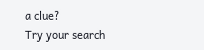a clue?
Try your search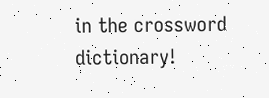in the crossword dictionary!